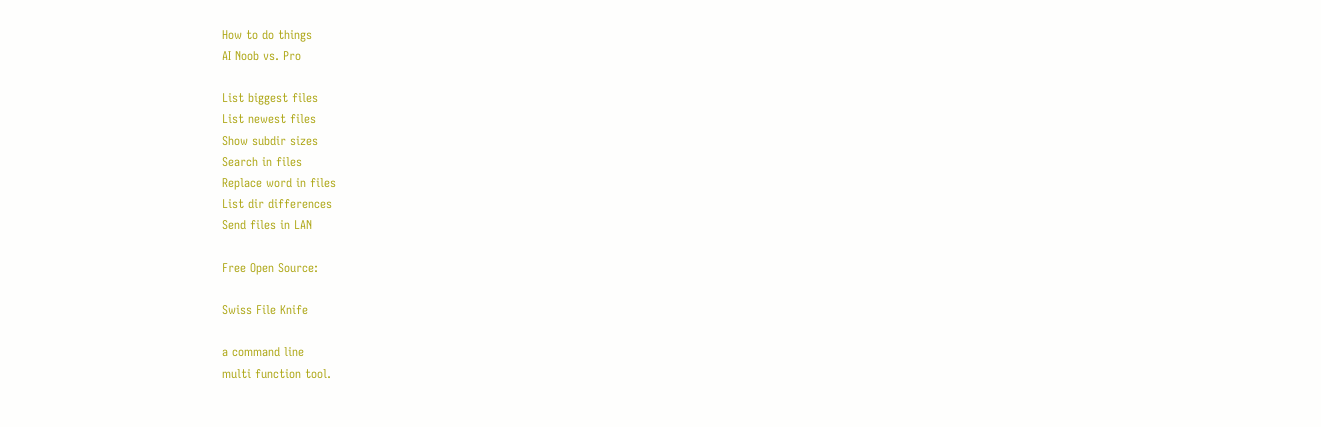How to do things
AI Noob vs. Pro

List biggest files
List newest files
Show subdir sizes
Search in files
Replace word in files
List dir differences
Send files in LAN

Free Open Source:

Swiss File Knife

a command line
multi function tool.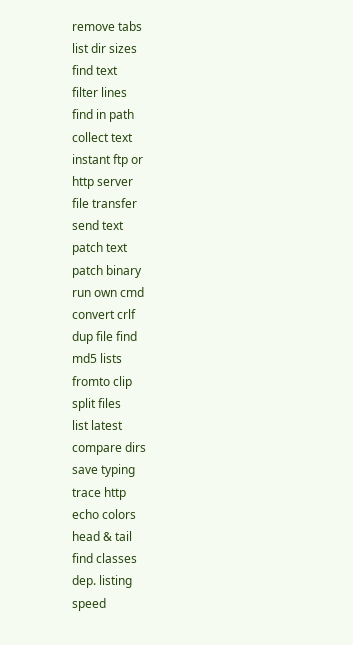remove tabs
list dir sizes
find text
filter lines
find in path
collect text
instant ftp or
http server
file transfer
send text
patch text
patch binary
run own cmd
convert crlf
dup file find
md5 lists
fromto clip
split files
list latest
compare dirs
save typing
trace http
echo colors
head & tail
find classes
dep. listing
speed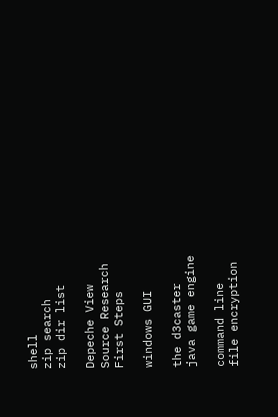shell
zip search
zip dir list

Depeche View
Source Research
First Steps

windows GUI

the d3caster
java game engine

command line
file encryption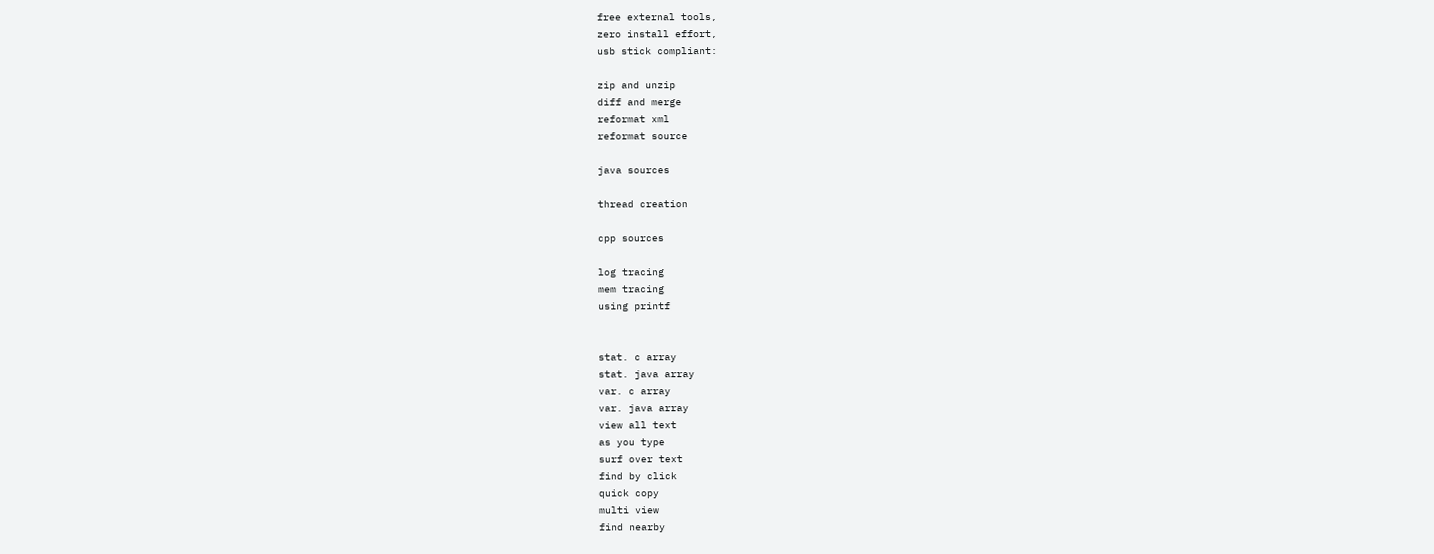free external tools,
zero install effort,
usb stick compliant:

zip and unzip
diff and merge
reformat xml
reformat source

java sources

thread creation

cpp sources

log tracing
mem tracing
using printf


stat. c array
stat. java array
var. c array
var. java array
view all text
as you type
surf over text
find by click
quick copy
multi view
find nearby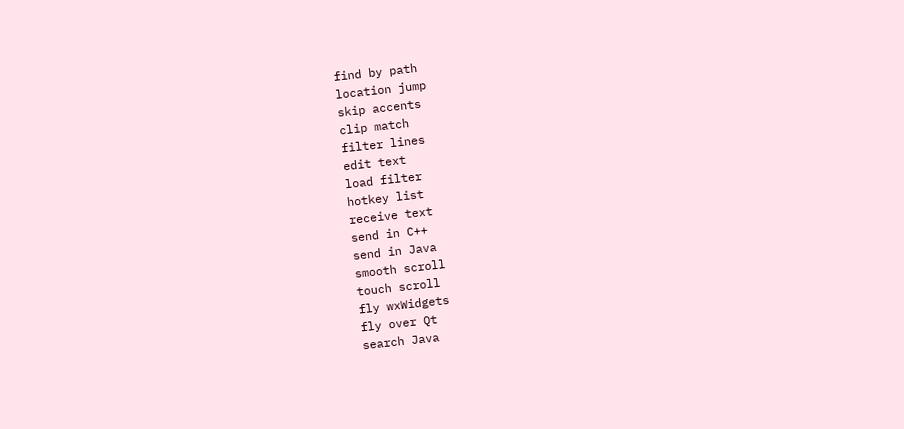find by path
location jump
skip accents
clip match
filter lines
edit text
load filter
hotkey list
receive text
send in C++
send in Java
smooth scroll
touch scroll
fly wxWidgets
fly over Qt
search Java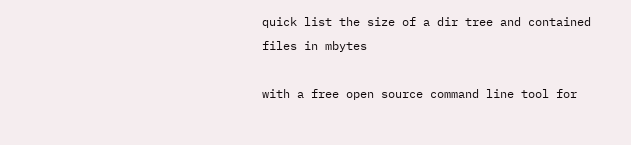quick list the size of a dir tree and contained files in mbytes

with a free open source command line tool for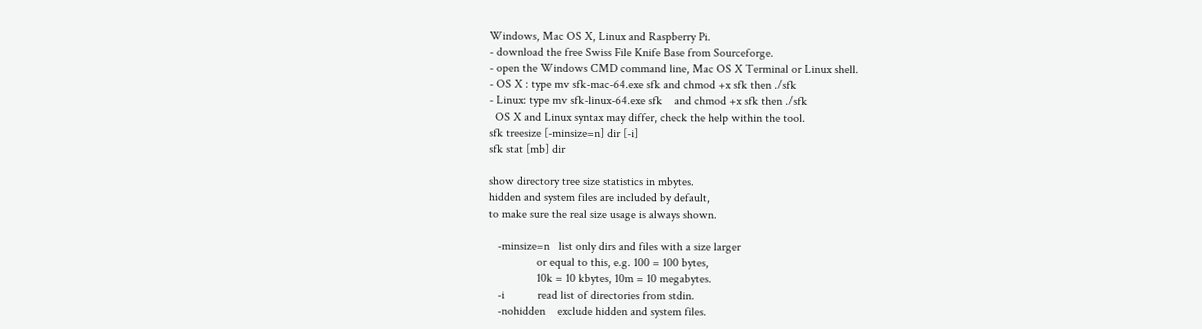Windows, Mac OS X, Linux and Raspberry Pi.
- download the free Swiss File Knife Base from Sourceforge.
- open the Windows CMD command line, Mac OS X Terminal or Linux shell.
- OS X : type mv sfk-mac-64.exe sfk and chmod +x sfk then ./sfk
- Linux: type mv sfk-linux-64.exe sfk    and chmod +x sfk then ./sfk
  OS X and Linux syntax may differ, check the help within the tool.
sfk treesize [-minsize=n] dir [-i]
sfk stat [mb] dir

show directory tree size statistics in mbytes.
hidden and system files are included by default,
to make sure the real size usage is always shown.

   -minsize=n   list only dirs and files with a size larger
                or equal to this, e.g. 100 = 100 bytes,
                10k = 10 kbytes, 10m = 10 megabytes.
   -i           read list of directories from stdin.
   -nohidden    exclude hidden and system files.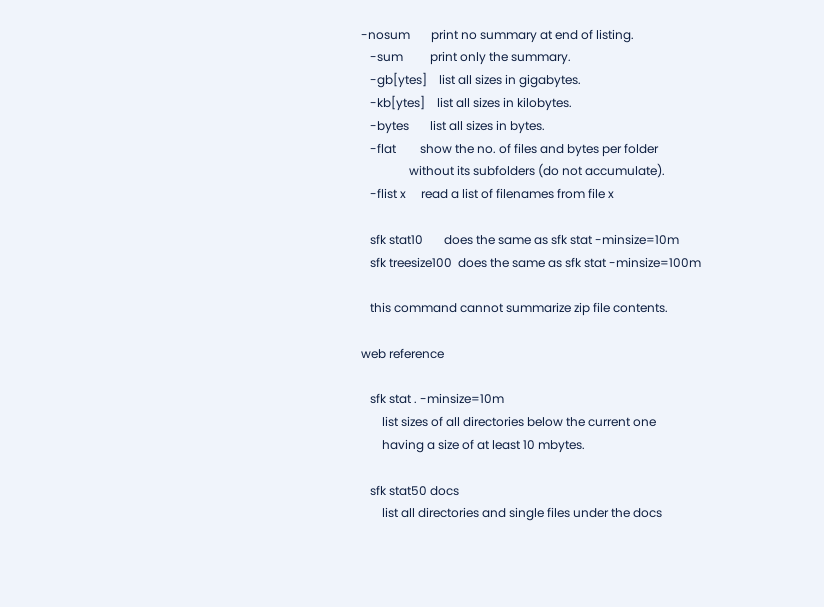-nosum       print no summary at end of listing.
   -sum         print only the summary.
   -gb[ytes]    list all sizes in gigabytes.
   -kb[ytes]    list all sizes in kilobytes.
   -bytes       list all sizes in bytes.
   -flat        show the no. of files and bytes per folder
                without its subfolders (do not accumulate).
   -flist x     read a list of filenames from file x

   sfk stat10       does the same as sfk stat -minsize=10m
   sfk treesize100  does the same as sfk stat -minsize=100m

   this command cannot summarize zip file contents.

web reference

   sfk stat . -minsize=10m
       list sizes of all directories below the current one
       having a size of at least 10 mbytes.

   sfk stat50 docs
       list all directories and single files under the docs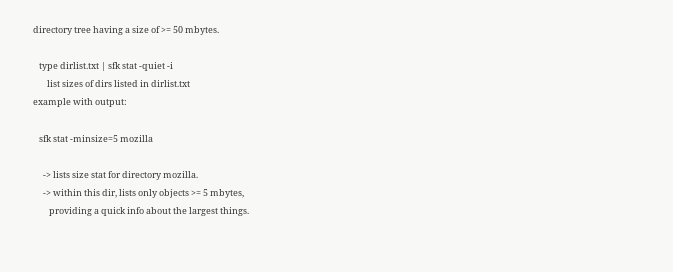directory tree having a size of >= 50 mbytes.

   type dirlist.txt | sfk stat -quiet -i
       list sizes of dirs listed in dirlist.txt
example with output:

   sfk stat -minsize=5 mozilla

     -> lists size stat for directory mozilla.
     -> within this dir, lists only objects >= 5 mbytes,
        providing a quick info about the largest things.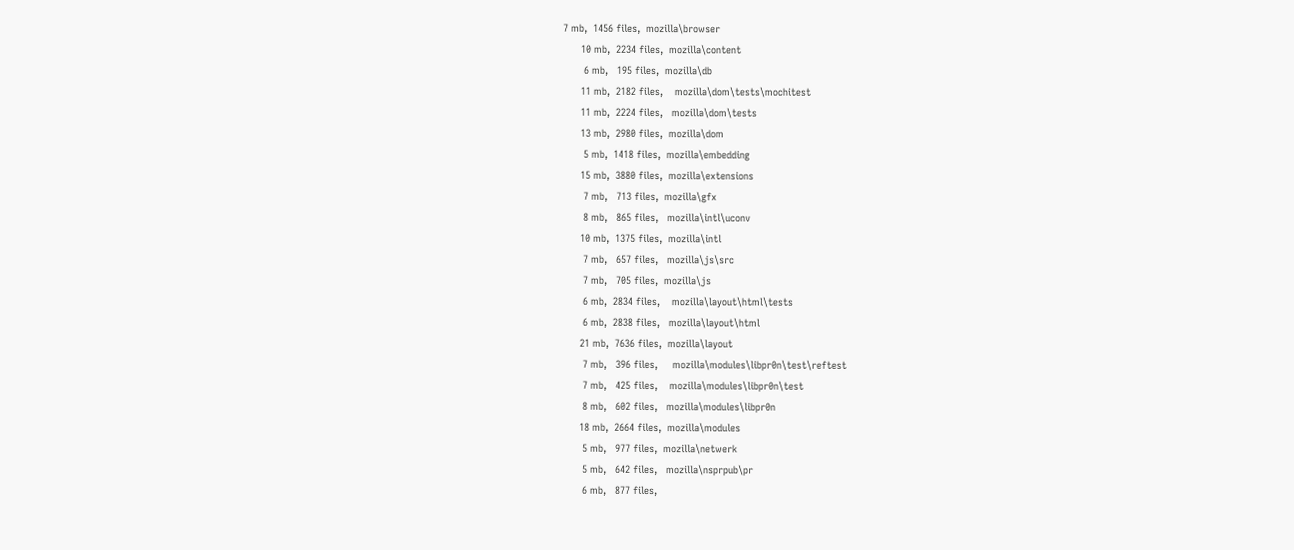7 mb,  1456 files,  mozilla\browser
      10 mb,  2234 files,  mozilla\content
       6 mb,   195 files,  mozilla\db
      11 mb,  2182 files,    mozilla\dom\tests\mochitest
      11 mb,  2224 files,   mozilla\dom\tests
      13 mb,  2980 files,  mozilla\dom
       5 mb,  1418 files,  mozilla\embedding
      15 mb,  3880 files,  mozilla\extensions
       7 mb,   713 files,  mozilla\gfx
       8 mb,   865 files,   mozilla\intl\uconv
      10 mb,  1375 files,  mozilla\intl
       7 mb,   657 files,   mozilla\js\src
       7 mb,   705 files,  mozilla\js
       6 mb,  2834 files,    mozilla\layout\html\tests
       6 mb,  2838 files,   mozilla\layout\html
      21 mb,  7636 files,  mozilla\layout
       7 mb,   396 files,     mozilla\modules\libpr0n\test\reftest
       7 mb,   425 files,    mozilla\modules\libpr0n\test
       8 mb,   602 files,   mozilla\modules\libpr0n
      18 mb,  2664 files,  mozilla\modules
       5 mb,   977 files,  mozilla\netwerk
       5 mb,   642 files,   mozilla\nsprpub\pr
       6 mb,   877 files,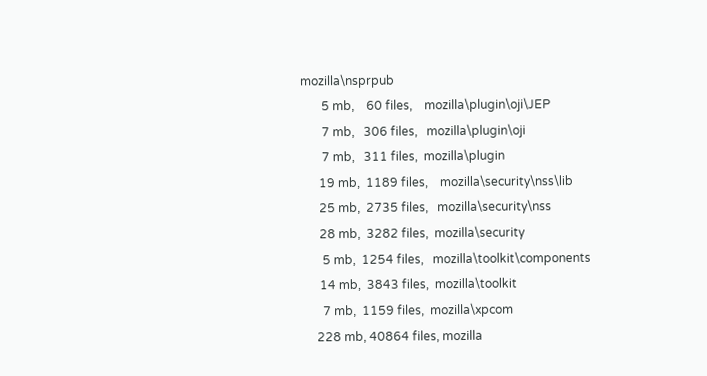mozilla\nsprpub
       5 mb,    60 files,    mozilla\plugin\oji\JEP
       7 mb,   306 files,   mozilla\plugin\oji
       7 mb,   311 files,  mozilla\plugin
      19 mb,  1189 files,    mozilla\security\nss\lib
      25 mb,  2735 files,   mozilla\security\nss
      28 mb,  3282 files,  mozilla\security
       5 mb,  1254 files,   mozilla\toolkit\components
      14 mb,  3843 files,  mozilla\toolkit
       7 mb,  1159 files,  mozilla\xpcom
     228 mb, 40864 files, mozilla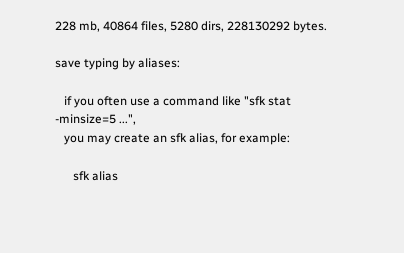228 mb, 40864 files, 5280 dirs, 228130292 bytes.

save typing by aliases:

   if you often use a command like "sfk stat -minsize=5 ...",
   you may create an sfk alias, for example:

      sfk alias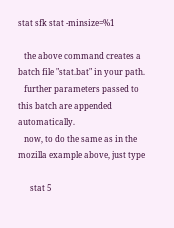stat sfk stat -minsize=%1

   the above command creates a batch file "stat.bat" in your path.
   further parameters passed to this batch are appended automatically.
   now, to do the same as in the mozilla example above, just type

      stat 5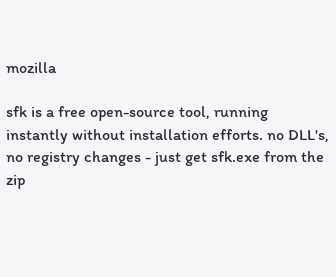mozilla

sfk is a free open-source tool, running instantly without installation efforts. no DLL's,
no registry changes - just get sfk.exe from the zip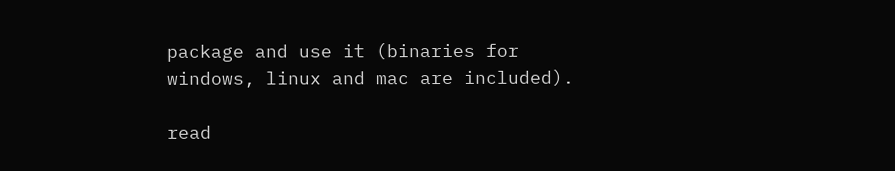package and use it (binaries for
windows, linux and mac are included).

read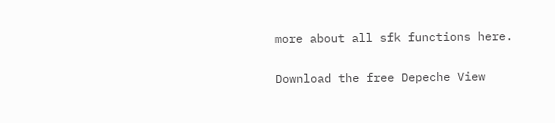more about all sfk functions here.

Download the free Depeche View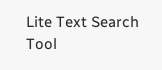Lite Text Search Tool